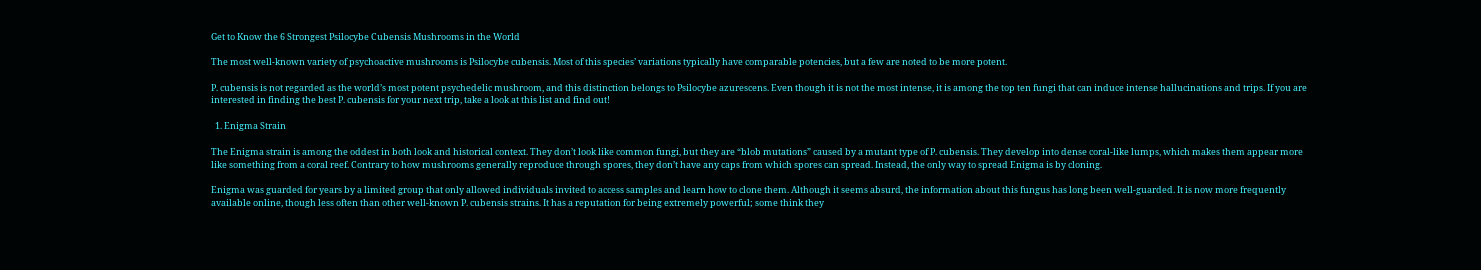Get to Know the 6 Strongest Psilocybe Cubensis Mushrooms in the World

The most well-known variety of psychoactive mushrooms is Psilocybe cubensis. Most of this species’ variations typically have comparable potencies, but a few are noted to be more potent.

P. cubensis is not regarded as the world’s most potent psychedelic mushroom, and this distinction belongs to Psilocybe azurescens. Even though it is not the most intense, it is among the top ten fungi that can induce intense hallucinations and trips. If you are interested in finding the best P. cubensis for your next trip, take a look at this list and find out!

  1. Enigma Strain

The Enigma strain is among the oddest in both look and historical context. They don’t look like common fungi, but they are “blob mutations” caused by a mutant type of P. cubensis. They develop into dense coral-like lumps, which makes them appear more like something from a coral reef. Contrary to how mushrooms generally reproduce through spores, they don’t have any caps from which spores can spread. Instead, the only way to spread Enigma is by cloning.

Enigma was guarded for years by a limited group that only allowed individuals invited to access samples and learn how to clone them. Although it seems absurd, the information about this fungus has long been well-guarded. It is now more frequently available online, though less often than other well-known P. cubensis strains. It has a reputation for being extremely powerful; some think they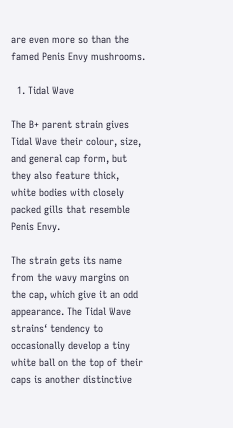are even more so than the famed Penis Envy mushrooms.

  1. Tidal Wave

The B+ parent strain gives Tidal Wave their colour, size, and general cap form, but they also feature thick, white bodies with closely packed gills that resemble Penis Envy.

The strain gets its name from the wavy margins on the cap, which give it an odd appearance. The Tidal Wave strains‘ tendency to occasionally develop a tiny white ball on the top of their caps is another distinctive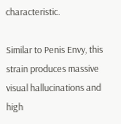characteristic.

Similar to Penis Envy, this strain produces massive visual hallucinations and high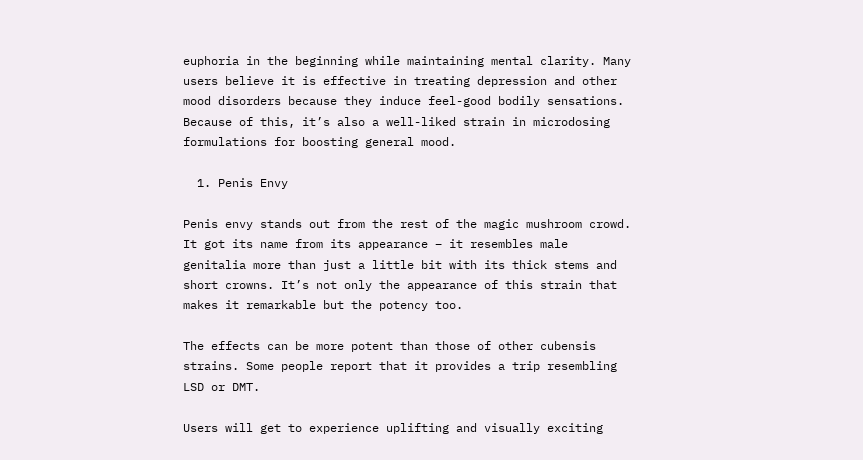euphoria in the beginning while maintaining mental clarity. Many users believe it is effective in treating depression and other mood disorders because they induce feel-good bodily sensations. Because of this, it’s also a well-liked strain in microdosing formulations for boosting general mood.

  1. Penis Envy

Penis envy stands out from the rest of the magic mushroom crowd. It got its name from its appearance – it resembles male genitalia more than just a little bit with its thick stems and short crowns. It’s not only the appearance of this strain that makes it remarkable but the potency too.

The effects can be more potent than those of other cubensis strains. Some people report that it provides a trip resembling LSD or DMT.

Users will get to experience uplifting and visually exciting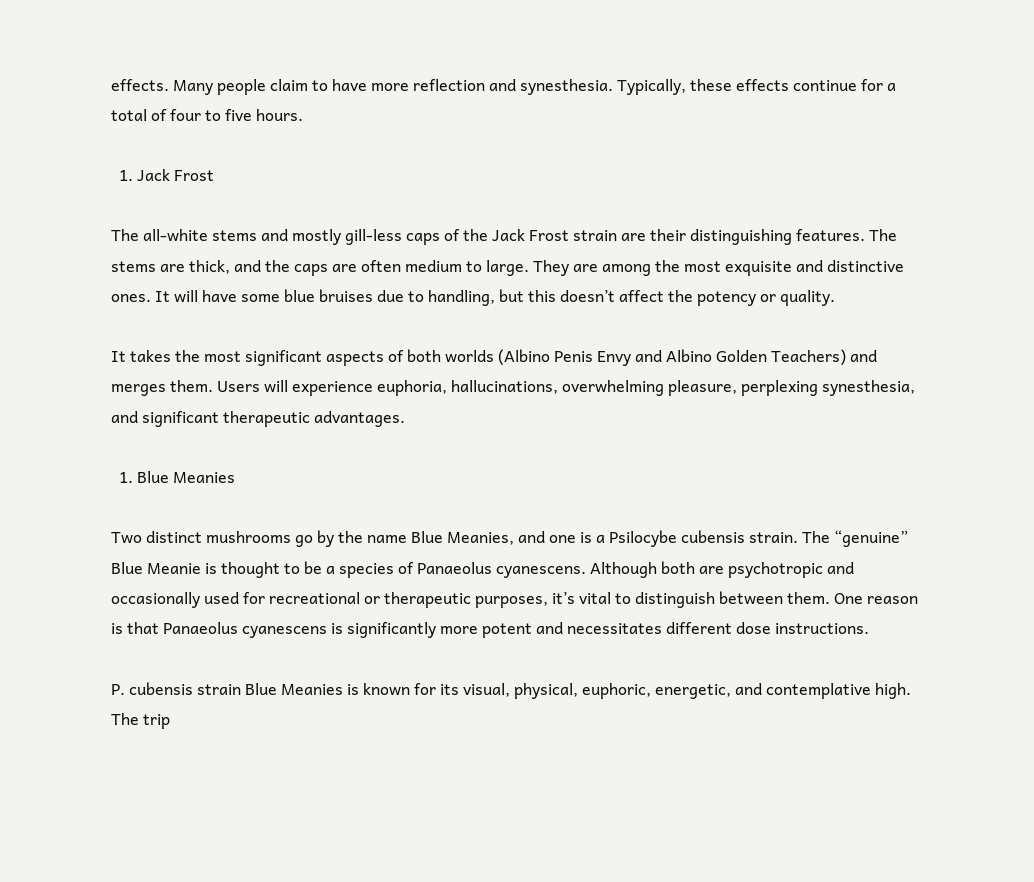effects. Many people claim to have more reflection and synesthesia. Typically, these effects continue for a total of four to five hours.

  1. Jack Frost

The all-white stems and mostly gill-less caps of the Jack Frost strain are their distinguishing features. The stems are thick, and the caps are often medium to large. They are among the most exquisite and distinctive ones. It will have some blue bruises due to handling, but this doesn’t affect the potency or quality.

It takes the most significant aspects of both worlds (Albino Penis Envy and Albino Golden Teachers) and merges them. Users will experience euphoria, hallucinations, overwhelming pleasure, perplexing synesthesia, and significant therapeutic advantages.

  1. Blue Meanies

Two distinct mushrooms go by the name Blue Meanies, and one is a Psilocybe cubensis strain. The “genuine” Blue Meanie is thought to be a species of Panaeolus cyanescens. Although both are psychotropic and occasionally used for recreational or therapeutic purposes, it’s vital to distinguish between them. One reason is that Panaeolus cyanescens is significantly more potent and necessitates different dose instructions.

P. cubensis strain Blue Meanies is known for its visual, physical, euphoric, energetic, and contemplative high. The trip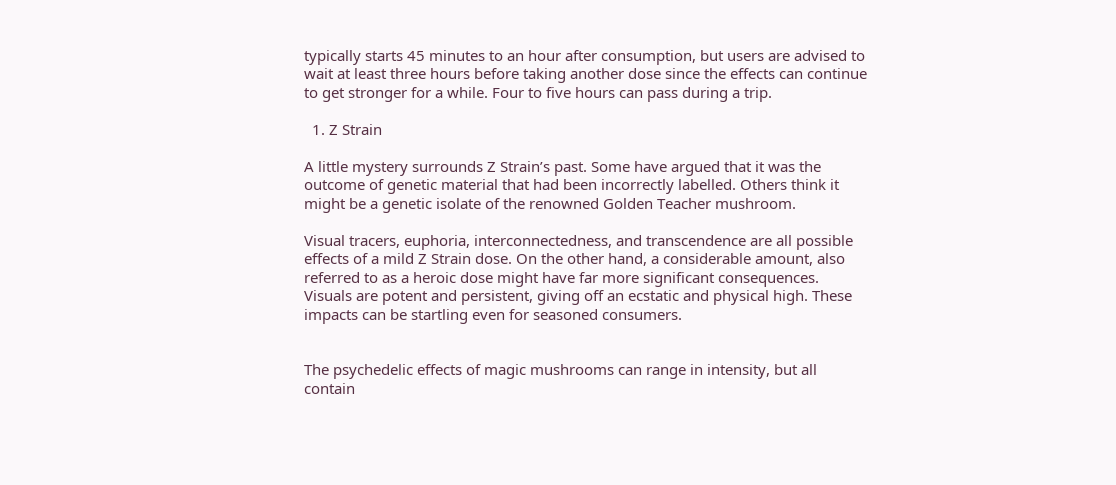typically starts 45 minutes to an hour after consumption, but users are advised to wait at least three hours before taking another dose since the effects can continue to get stronger for a while. Four to five hours can pass during a trip.

  1. Z Strain

A little mystery surrounds Z Strain’s past. Some have argued that it was the outcome of genetic material that had been incorrectly labelled. Others think it might be a genetic isolate of the renowned Golden Teacher mushroom.

Visual tracers, euphoria, interconnectedness, and transcendence are all possible effects of a mild Z Strain dose. On the other hand, a considerable amount, also referred to as a heroic dose might have far more significant consequences. Visuals are potent and persistent, giving off an ecstatic and physical high. These impacts can be startling even for seasoned consumers.


The psychedelic effects of magic mushrooms can range in intensity, but all contain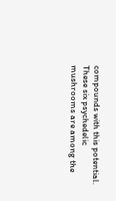compounds with this potential. These six psychedelic mushrooms are among the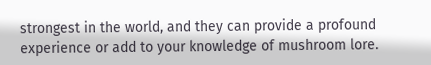strongest in the world, and they can provide a profound experience or add to your knowledge of mushroom lore.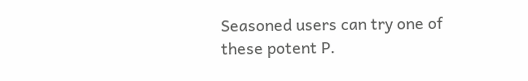Seasoned users can try one of these potent P.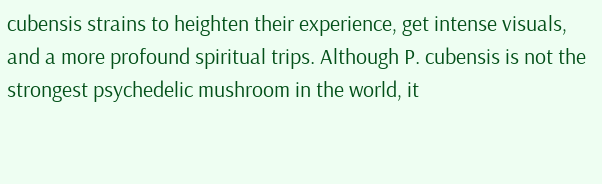cubensis strains to heighten their experience, get intense visuals, and a more profound spiritual trips. Although P. cubensis is not the strongest psychedelic mushroom in the world, it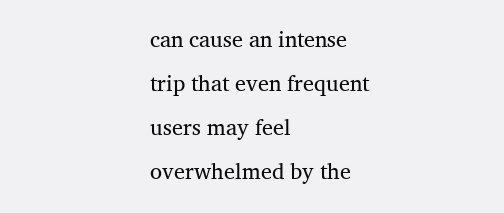can cause an intense trip that even frequent users may feel overwhelmed by the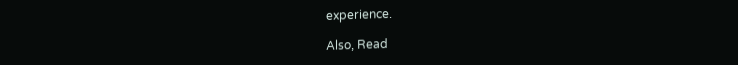experience.

Also, Read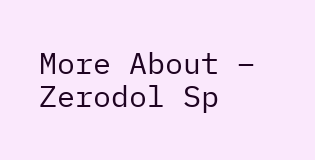More About – Zerodol Sp